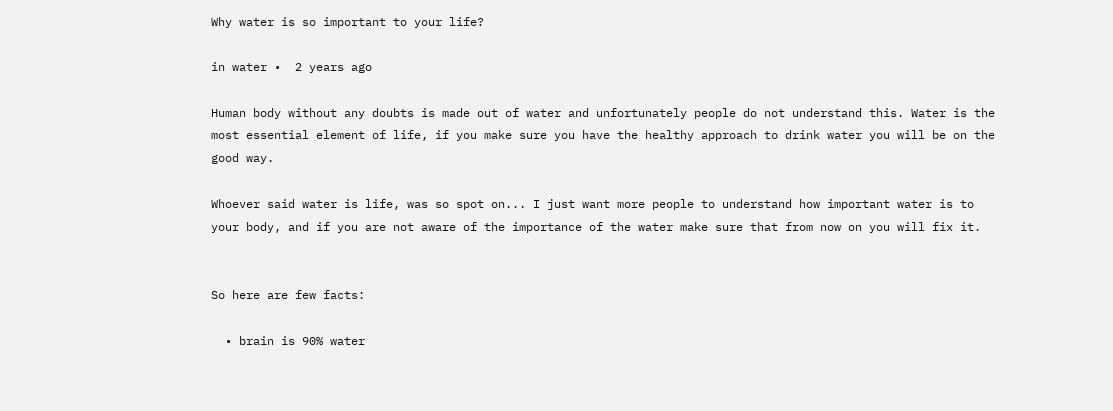Why water is so important to your life?

in water •  2 years ago

Human body without any doubts is made out of water and unfortunately people do not understand this. Water is the most essential element of life, if you make sure you have the healthy approach to drink water you will be on the good way.

Whoever said water is life, was so spot on... I just want more people to understand how important water is to your body, and if you are not aware of the importance of the water make sure that from now on you will fix it.


So here are few facts:

  • brain is 90% water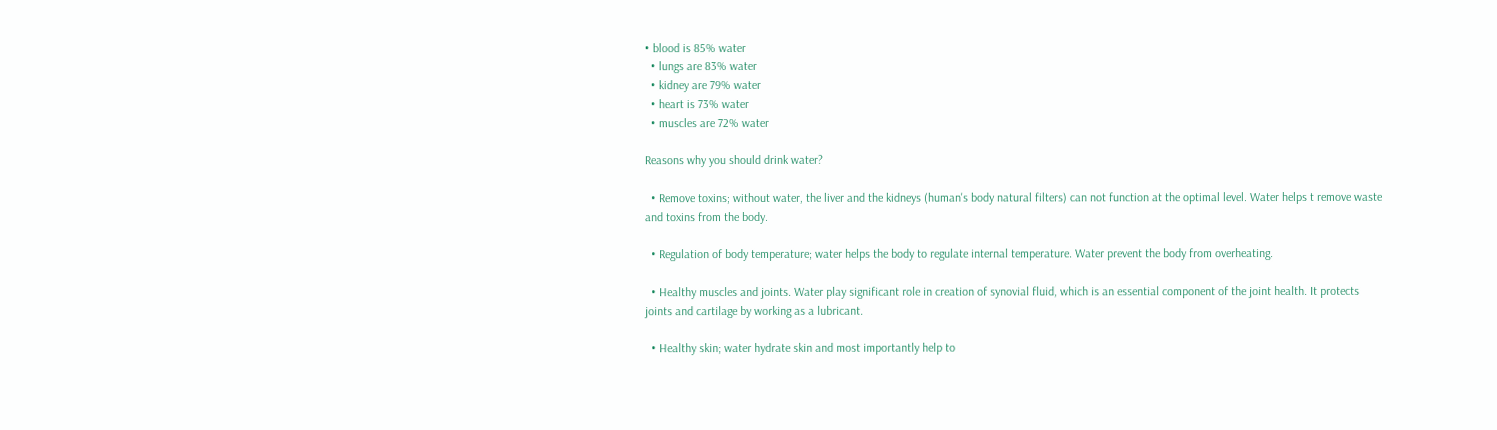• blood is 85% water
  • lungs are 83% water
  • kidney are 79% water
  • heart is 73% water
  • muscles are 72% water

Reasons why you should drink water?

  • Remove toxins; without water, the liver and the kidneys (human's body natural filters) can not function at the optimal level. Water helps t remove waste and toxins from the body.

  • Regulation of body temperature; water helps the body to regulate internal temperature. Water prevent the body from overheating.

  • Healthy muscles and joints. Water play significant role in creation of synovial fluid, which is an essential component of the joint health. It protects joints and cartilage by working as a lubricant.

  • Healthy skin; water hydrate skin and most importantly help to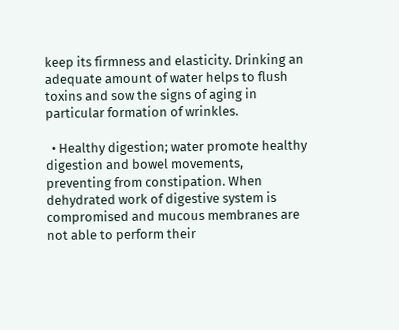keep its firmness and elasticity. Drinking an adequate amount of water helps to flush toxins and sow the signs of aging in particular formation of wrinkles.

  • Healthy digestion; water promote healthy digestion and bowel movements, preventing from constipation. When dehydrated work of digestive system is compromised and mucous membranes are not able to perform their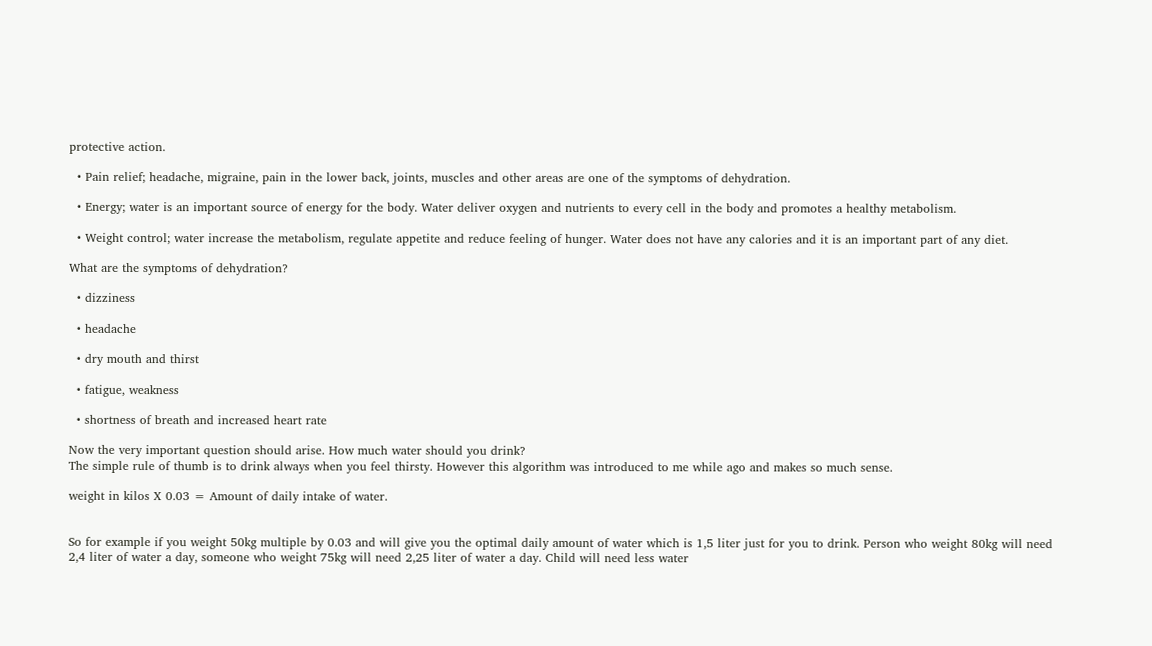protective action.

  • Pain relief; headache, migraine, pain in the lower back, joints, muscles and other areas are one of the symptoms of dehydration.

  • Energy; water is an important source of energy for the body. Water deliver oxygen and nutrients to every cell in the body and promotes a healthy metabolism.

  • Weight control; water increase the metabolism, regulate appetite and reduce feeling of hunger. Water does not have any calories and it is an important part of any diet.

What are the symptoms of dehydration?

  • dizziness

  • headache

  • dry mouth and thirst

  • fatigue, weakness

  • shortness of breath and increased heart rate

Now the very important question should arise. How much water should you drink?
The simple rule of thumb is to drink always when you feel thirsty. However this algorithm was introduced to me while ago and makes so much sense.

weight in kilos X 0.03 = Amount of daily intake of water.


So for example if you weight 50kg multiple by 0.03 and will give you the optimal daily amount of water which is 1,5 liter just for you to drink. Person who weight 80kg will need 2,4 liter of water a day, someone who weight 75kg will need 2,25 liter of water a day. Child will need less water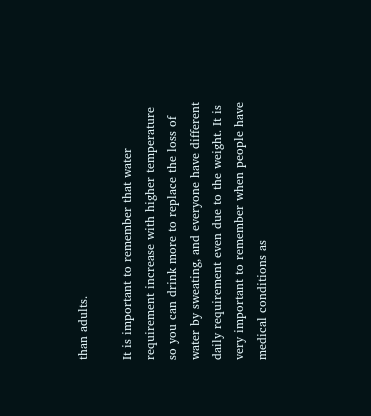than adults.

It is important to remember that water requirement increase with higher temperature so you can drink more to replace the loss of water by sweating, and everyone have different daily requirement even due to the weight. It is very important to remember when people have medical conditions as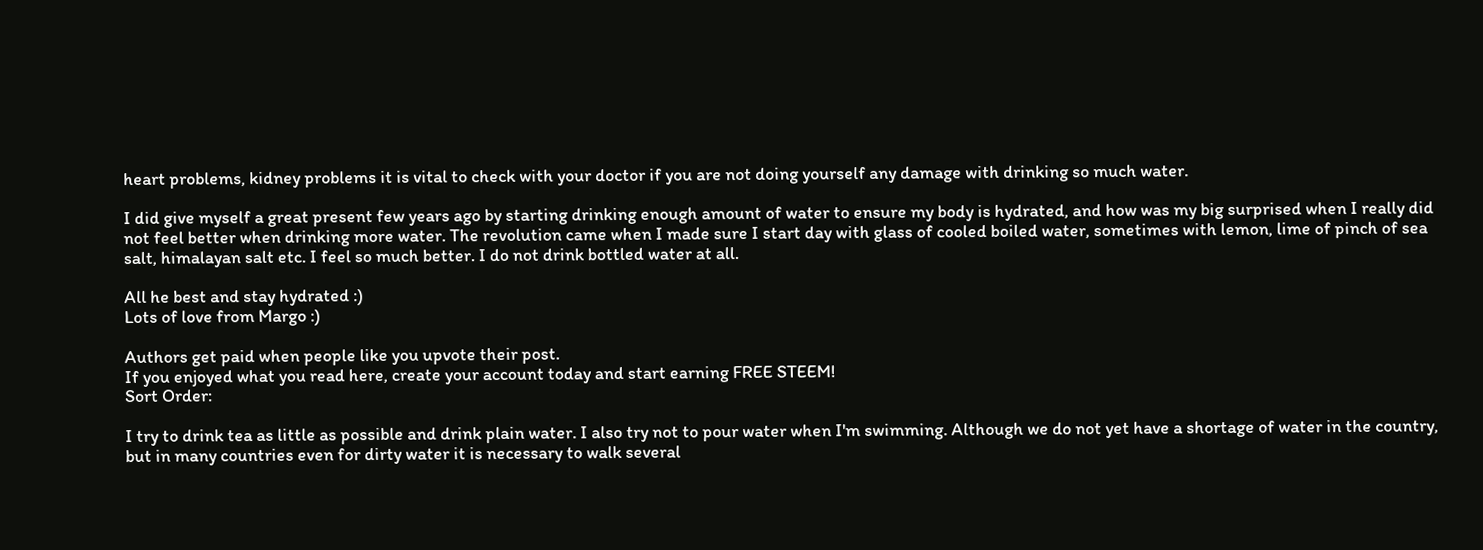heart problems, kidney problems it is vital to check with your doctor if you are not doing yourself any damage with drinking so much water.

I did give myself a great present few years ago by starting drinking enough amount of water to ensure my body is hydrated, and how was my big surprised when I really did not feel better when drinking more water. The revolution came when I made sure I start day with glass of cooled boiled water, sometimes with lemon, lime of pinch of sea salt, himalayan salt etc. I feel so much better. I do not drink bottled water at all.

All he best and stay hydrated :)
Lots of love from Margo :)

Authors get paid when people like you upvote their post.
If you enjoyed what you read here, create your account today and start earning FREE STEEM!
Sort Order:

I try to drink tea as little as possible and drink plain water. I also try not to pour water when I'm swimming. Although we do not yet have a shortage of water in the country, but in many countries even for dirty water it is necessary to walk several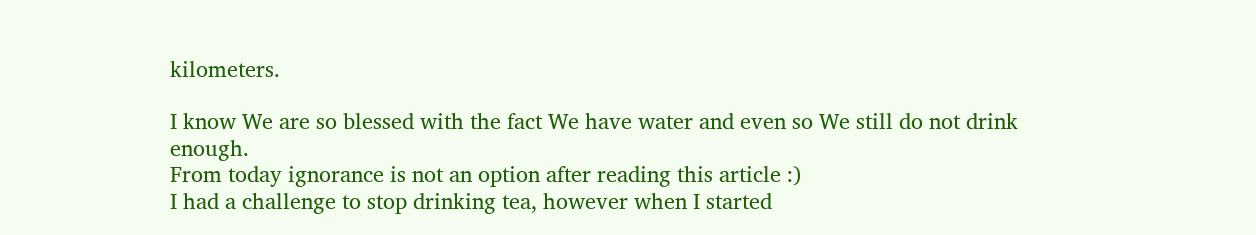kilometers.

I know We are so blessed with the fact We have water and even so We still do not drink enough.
From today ignorance is not an option after reading this article :)
I had a challenge to stop drinking tea, however when I started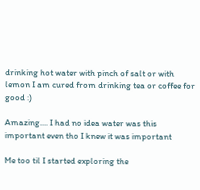drinking hot water with pinch of salt or with lemon I am cured from drinking tea or coffee for good :)

Amazing.... I had no idea water was this important even tho I knew it was important

Me too til I started exploring the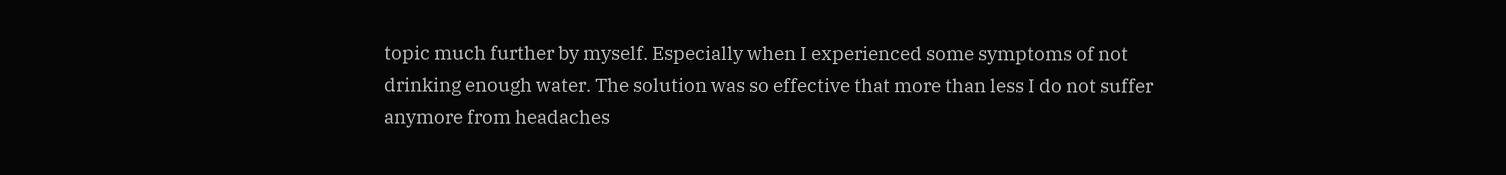topic much further by myself. Especially when I experienced some symptoms of not drinking enough water. The solution was so effective that more than less I do not suffer anymore from headaches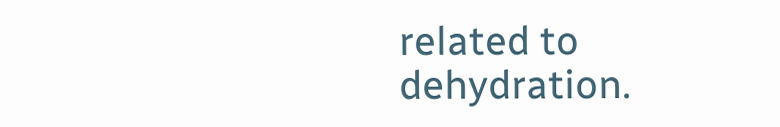related to dehydration.